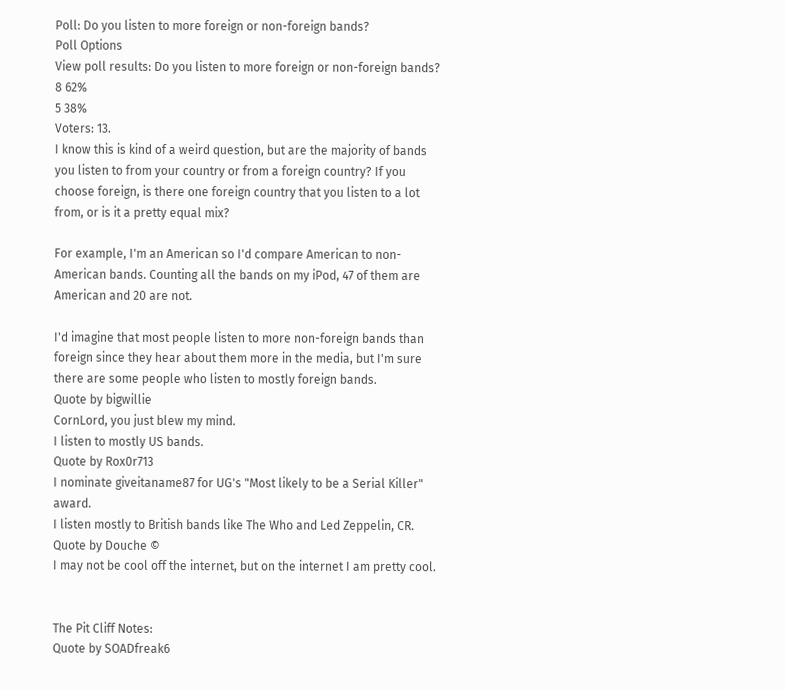Poll: Do you listen to more foreign or non-foreign bands?
Poll Options
View poll results: Do you listen to more foreign or non-foreign bands?
8 62%
5 38%
Voters: 13.
I know this is kind of a weird question, but are the majority of bands you listen to from your country or from a foreign country? If you choose foreign, is there one foreign country that you listen to a lot from, or is it a pretty equal mix?

For example, I'm an American so I'd compare American to non-American bands. Counting all the bands on my iPod, 47 of them are American and 20 are not.

I'd imagine that most people listen to more non-foreign bands than foreign since they hear about them more in the media, but I'm sure there are some people who listen to mostly foreign bands.
Quote by bigwillie
CornLord, you just blew my mind.
I listen to mostly US bands.
Quote by Rox0r713
I nominate giveitaname87 for UG's "Most likely to be a Serial Killer" award.
I listen mostly to British bands like The Who and Led Zeppelin, CR.
Quote by Douche ©
I may not be cool off the internet, but on the internet I am pretty cool.


The Pit Cliff Notes:
Quote by SOADfreak6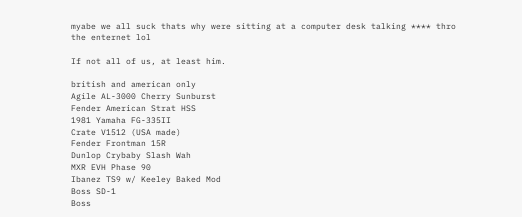myabe we all suck thats why were sitting at a computer desk talking **** thro the enternet lol

If not all of us, at least him.

british and american only
Agile AL-3000 Cherry Sunburst
Fender American Strat HSS
1981 Yamaha FG-335II
Crate V1512 (USA made)
Fender Frontman 15R
Dunlop Crybaby Slash Wah
MXR EVH Phase 90
Ibanez TS9 w/ Keeley Baked Mod
Boss SD-1
Boss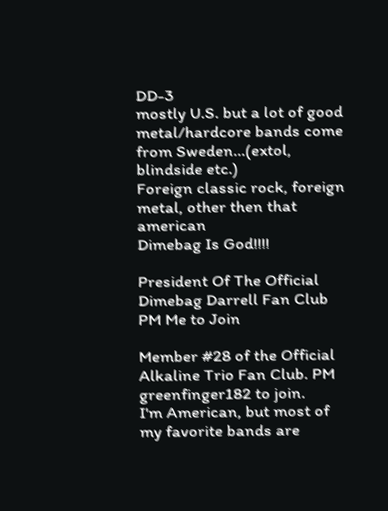DD-3
mostly U.S. but a lot of good metal/hardcore bands come from Sweden...(extol, blindside etc.)
Foreign classic rock, foreign metal, other then that american
Dimebag Is God!!!!

President Of The Official Dimebag Darrell Fan Club
PM Me to Join

Member #28 of the Official Alkaline Trio Fan Club. PM greenfinger182 to join.
I'm American, but most of my favorite bands are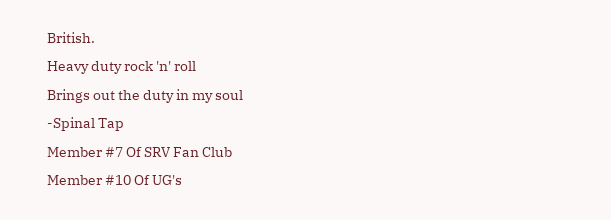British.
Heavy duty rock 'n' roll
Brings out the duty in my soul
-Spinal Tap
Member #7 Of SRV Fan Club
Member #10 Of UG's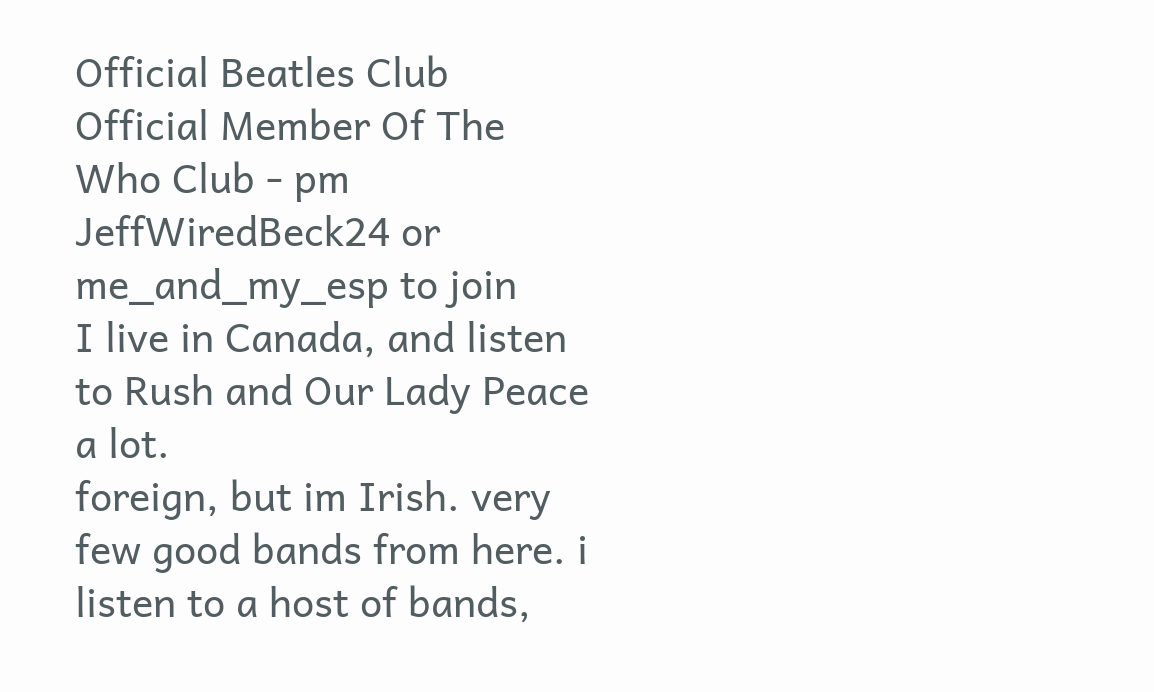Official Beatles Club
Official Member Of The Who Club - pm JeffWiredBeck24 or me_and_my_esp to join
I live in Canada, and listen to Rush and Our Lady Peace a lot.
foreign, but im Irish. very few good bands from here. i listen to a host of bands,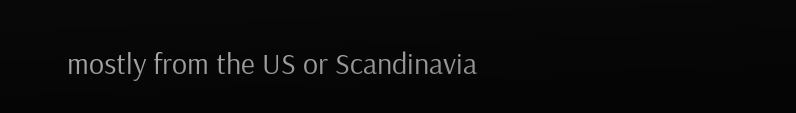mostly from the US or Scandinavia